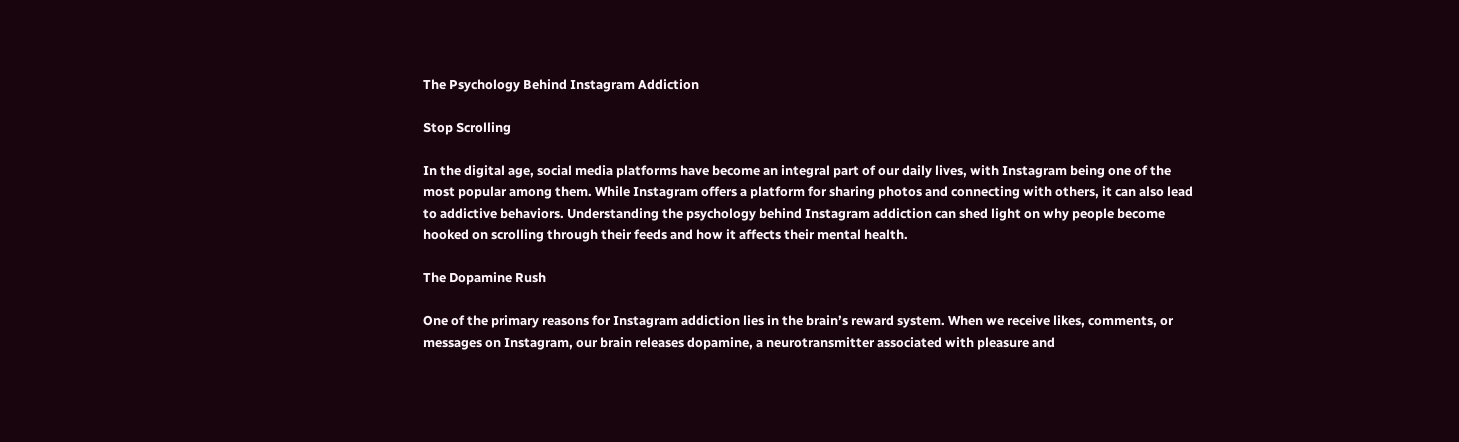The Psychology Behind Instagram Addiction

Stop Scrolling

In the digital age, social media platforms have become an integral part of our daily lives, with Instagram being one of the most popular among them. While Instagram offers a platform for sharing photos and connecting with others, it can also lead to addictive behaviors. Understanding the psychology behind Instagram addiction can shed light on why people become hooked on scrolling through their feeds and how it affects their mental health.

The Dopamine Rush

One of the primary reasons for Instagram addiction lies in the brain’s reward system. When we receive likes, comments, or messages on Instagram, our brain releases dopamine, a neurotransmitter associated with pleasure and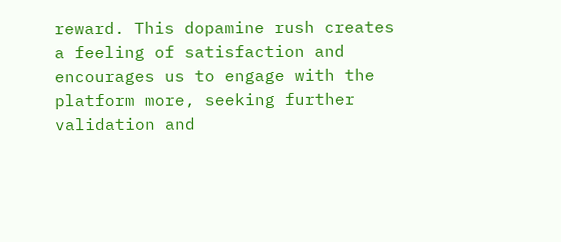reward. This dopamine rush creates a feeling of satisfaction and encourages us to engage with the platform more, seeking further validation and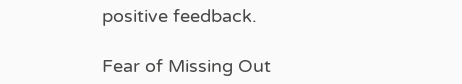positive feedback.

Fear of Missing Out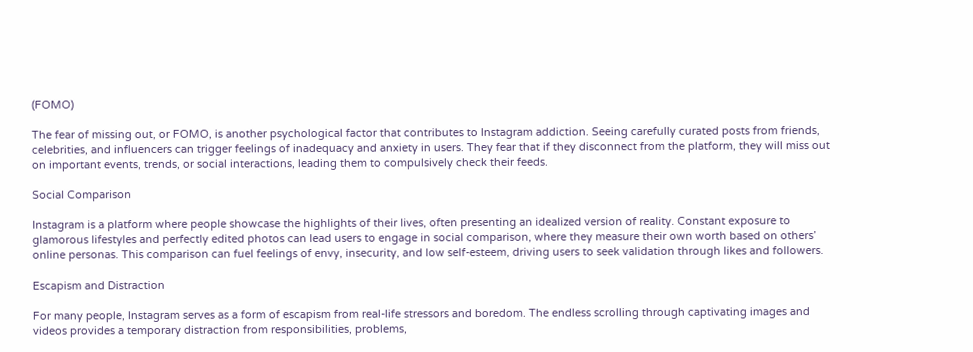(FOMO)

The fear of missing out, or FOMO, is another psychological factor that contributes to Instagram addiction. Seeing carefully curated posts from friends, celebrities, and influencers can trigger feelings of inadequacy and anxiety in users. They fear that if they disconnect from the platform, they will miss out on important events, trends, or social interactions, leading them to compulsively check their feeds.

Social Comparison

Instagram is a platform where people showcase the highlights of their lives, often presenting an idealized version of reality. Constant exposure to glamorous lifestyles and perfectly edited photos can lead users to engage in social comparison, where they measure their own worth based on others’ online personas. This comparison can fuel feelings of envy, insecurity, and low self-esteem, driving users to seek validation through likes and followers.

Escapism and Distraction

For many people, Instagram serves as a form of escapism from real-life stressors and boredom. The endless scrolling through captivating images and videos provides a temporary distraction from responsibilities, problems,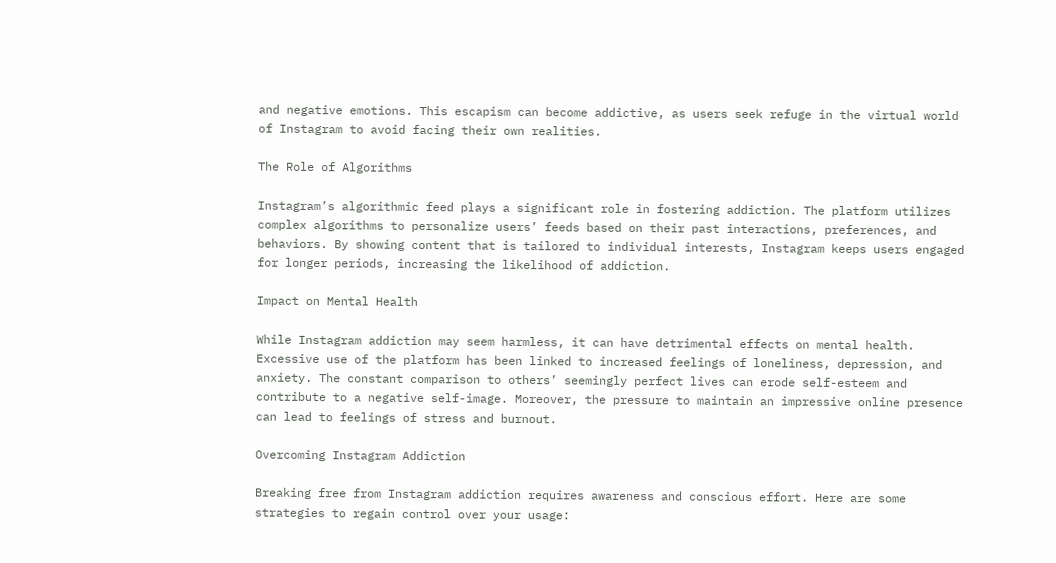and negative emotions. This escapism can become addictive, as users seek refuge in the virtual world of Instagram to avoid facing their own realities.

The Role of Algorithms

Instagram’s algorithmic feed plays a significant role in fostering addiction. The platform utilizes complex algorithms to personalize users’ feeds based on their past interactions, preferences, and behaviors. By showing content that is tailored to individual interests, Instagram keeps users engaged for longer periods, increasing the likelihood of addiction.

Impact on Mental Health

While Instagram addiction may seem harmless, it can have detrimental effects on mental health. Excessive use of the platform has been linked to increased feelings of loneliness, depression, and anxiety. The constant comparison to others’ seemingly perfect lives can erode self-esteem and contribute to a negative self-image. Moreover, the pressure to maintain an impressive online presence can lead to feelings of stress and burnout.

Overcoming Instagram Addiction

Breaking free from Instagram addiction requires awareness and conscious effort. Here are some strategies to regain control over your usage: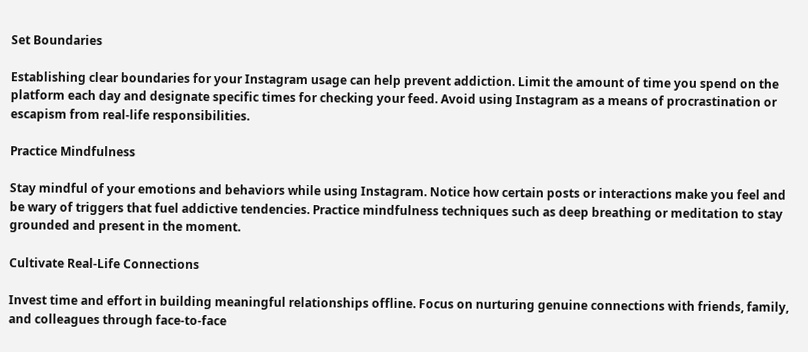Set Boundaries

Establishing clear boundaries for your Instagram usage can help prevent addiction. Limit the amount of time you spend on the platform each day and designate specific times for checking your feed. Avoid using Instagram as a means of procrastination or escapism from real-life responsibilities.

Practice Mindfulness

Stay mindful of your emotions and behaviors while using Instagram. Notice how certain posts or interactions make you feel and be wary of triggers that fuel addictive tendencies. Practice mindfulness techniques such as deep breathing or meditation to stay grounded and present in the moment.

Cultivate Real-Life Connections

Invest time and effort in building meaningful relationships offline. Focus on nurturing genuine connections with friends, family, and colleagues through face-to-face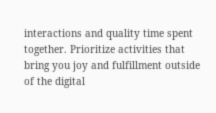interactions and quality time spent together. Prioritize activities that bring you joy and fulfillment outside of the digital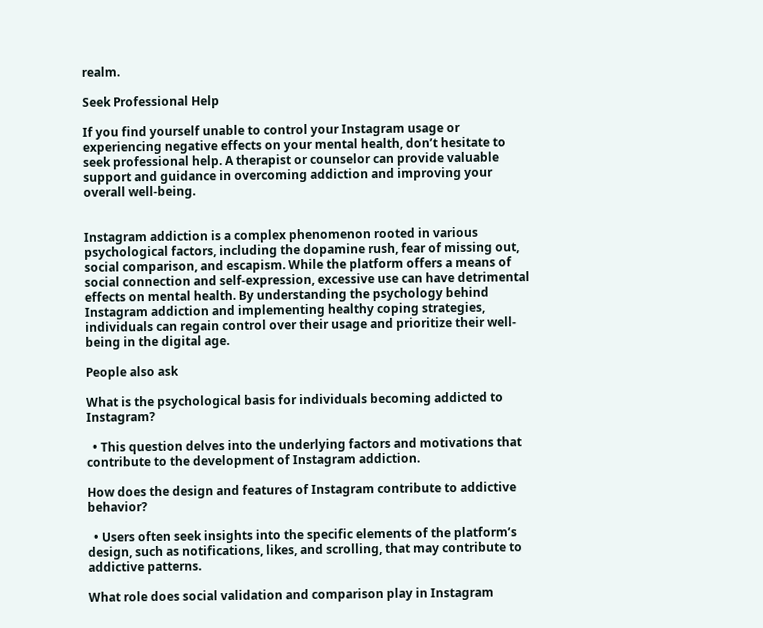realm.

Seek Professional Help

If you find yourself unable to control your Instagram usage or experiencing negative effects on your mental health, don’t hesitate to seek professional help. A therapist or counselor can provide valuable support and guidance in overcoming addiction and improving your overall well-being.


Instagram addiction is a complex phenomenon rooted in various psychological factors, including the dopamine rush, fear of missing out, social comparison, and escapism. While the platform offers a means of social connection and self-expression, excessive use can have detrimental effects on mental health. By understanding the psychology behind Instagram addiction and implementing healthy coping strategies, individuals can regain control over their usage and prioritize their well-being in the digital age.

People also ask

What is the psychological basis for individuals becoming addicted to Instagram?

  • This question delves into the underlying factors and motivations that contribute to the development of Instagram addiction.

How does the design and features of Instagram contribute to addictive behavior?

  • Users often seek insights into the specific elements of the platform’s design, such as notifications, likes, and scrolling, that may contribute to addictive patterns.

What role does social validation and comparison play in Instagram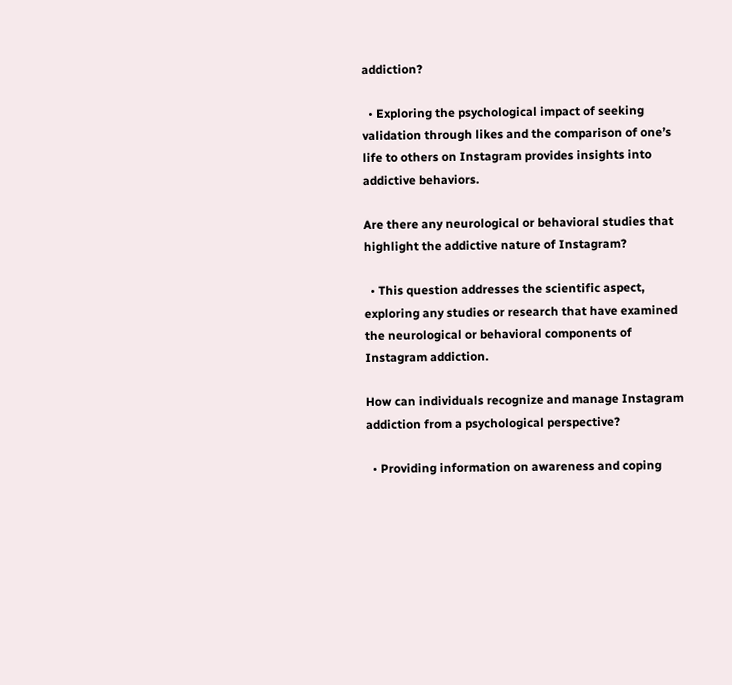addiction?

  • Exploring the psychological impact of seeking validation through likes and the comparison of one’s life to others on Instagram provides insights into addictive behaviors.

Are there any neurological or behavioral studies that highlight the addictive nature of Instagram?

  • This question addresses the scientific aspect, exploring any studies or research that have examined the neurological or behavioral components of Instagram addiction.

How can individuals recognize and manage Instagram addiction from a psychological perspective?

  • Providing information on awareness and coping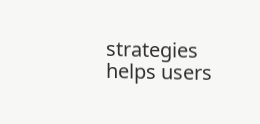strategies helps users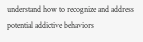understand how to recognize and address potential addictive behaviors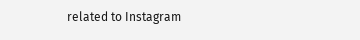related to Instagram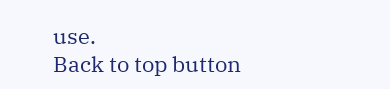use.
Back to top button